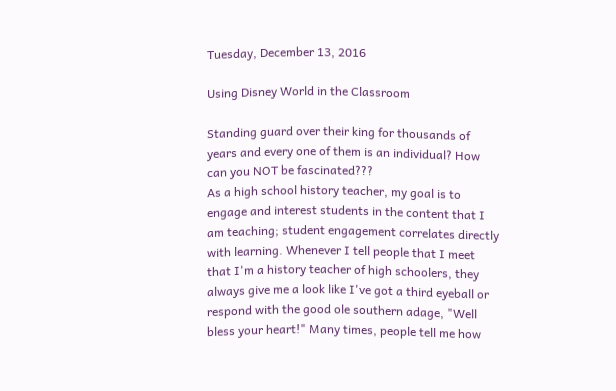Tuesday, December 13, 2016

Using Disney World in the Classroom

Standing guard over their king for thousands of years and every one of them is an individual? How can you NOT be fascinated???
As a high school history teacher, my goal is to engage and interest students in the content that I am teaching; student engagement correlates directly with learning. Whenever I tell people that I meet that I'm a history teacher of high schoolers, they always give me a look like I've got a third eyeball or respond with the good ole southern adage, "Well bless your heart!" Many times, people tell me how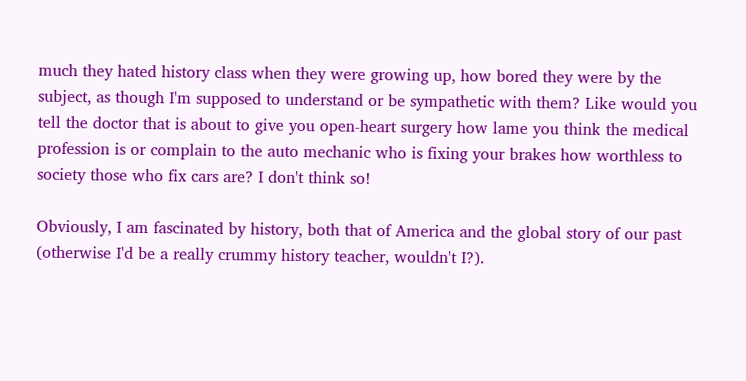much they hated history class when they were growing up, how bored they were by the subject, as though I'm supposed to understand or be sympathetic with them? Like would you tell the doctor that is about to give you open-heart surgery how lame you think the medical profession is or complain to the auto mechanic who is fixing your brakes how worthless to society those who fix cars are? I don't think so!

Obviously, I am fascinated by history, both that of America and the global story of our past (otherwise I'd be a really crummy history teacher, wouldn't I?).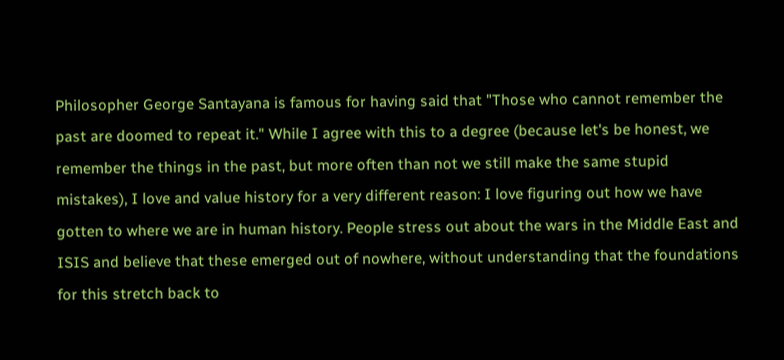Philosopher George Santayana is famous for having said that "Those who cannot remember the past are doomed to repeat it." While I agree with this to a degree (because let's be honest, we remember the things in the past, but more often than not we still make the same stupid mistakes), I love and value history for a very different reason: I love figuring out how we have gotten to where we are in human history. People stress out about the wars in the Middle East and ISIS and believe that these emerged out of nowhere, without understanding that the foundations for this stretch back to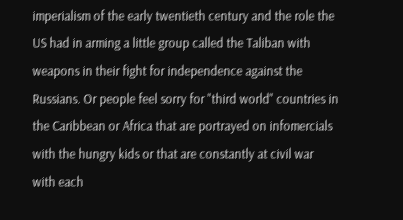imperialism of the early twentieth century and the role the US had in arming a little group called the Taliban with weapons in their fight for independence against the Russians. Or people feel sorry for "third world" countries in the Caribbean or Africa that are portrayed on infomercials with the hungry kids or that are constantly at civil war with each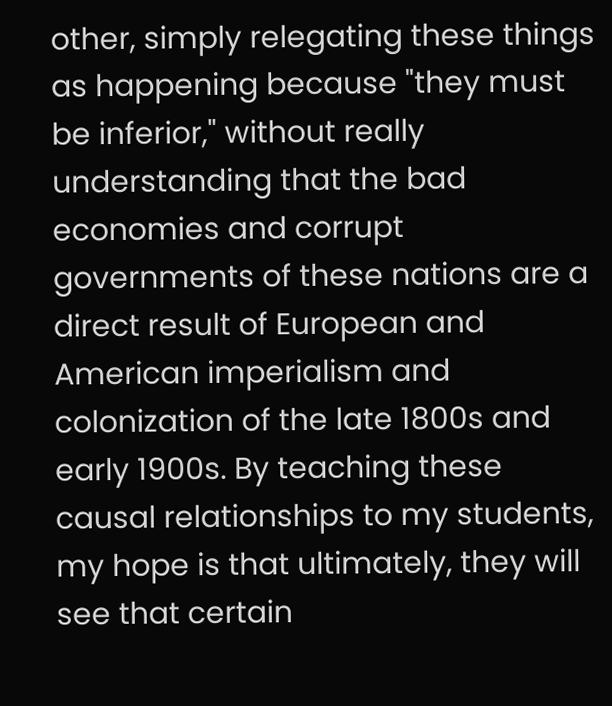other, simply relegating these things as happening because "they must be inferior," without really understanding that the bad economies and corrupt governments of these nations are a direct result of European and American imperialism and colonization of the late 1800s and early 1900s. By teaching these causal relationships to my students, my hope is that ultimately, they will see that certain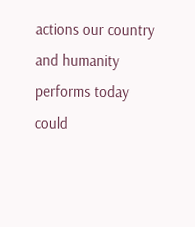actions our country and humanity performs today could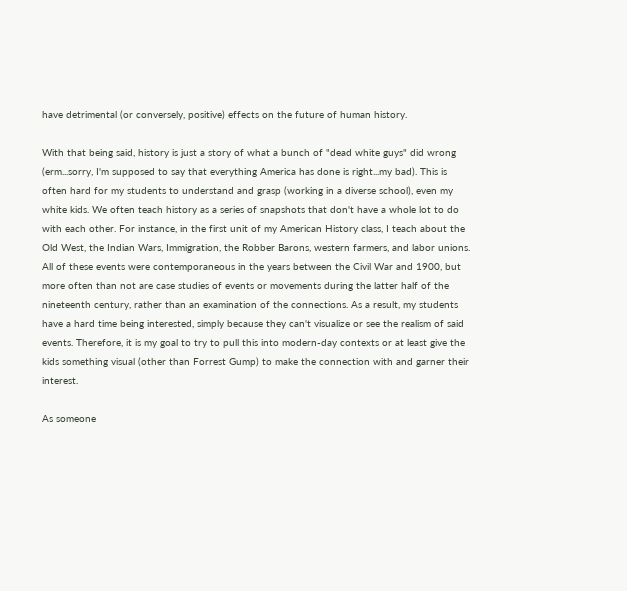have detrimental (or conversely, positive) effects on the future of human history.

With that being said, history is just a story of what a bunch of "dead white guys" did wrong (erm...sorry, I'm supposed to say that everything America has done is right...my bad). This is often hard for my students to understand and grasp (working in a diverse school), even my white kids. We often teach history as a series of snapshots that don't have a whole lot to do with each other. For instance, in the first unit of my American History class, I teach about the Old West, the Indian Wars, Immigration, the Robber Barons, western farmers, and labor unions. All of these events were contemporaneous in the years between the Civil War and 1900, but more often than not are case studies of events or movements during the latter half of the nineteenth century, rather than an examination of the connections. As a result, my students have a hard time being interested, simply because they can't visualize or see the realism of said events. Therefore, it is my goal to try to pull this into modern-day contexts or at least give the kids something visual (other than Forrest Gump) to make the connection with and garner their interest.

As someone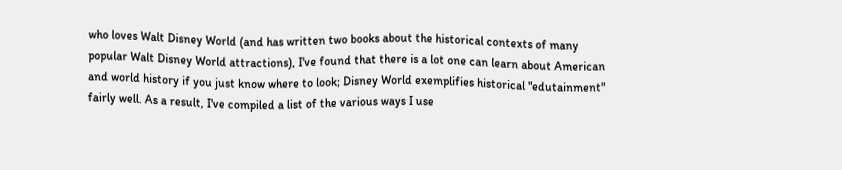who loves Walt Disney World (and has written two books about the historical contexts of many popular Walt Disney World attractions), I've found that there is a lot one can learn about American and world history if you just know where to look; Disney World exemplifies historical "edutainment" fairly well. As a result, I've compiled a list of the various ways I use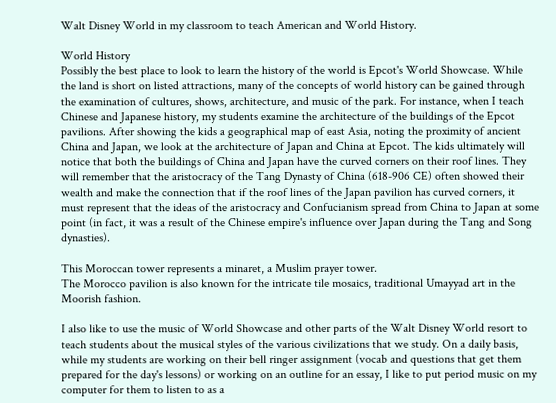Walt Disney World in my classroom to teach American and World History.

World History
Possibly the best place to look to learn the history of the world is Epcot's World Showcase. While the land is short on listed attractions, many of the concepts of world history can be gained through the examination of cultures, shows, architecture, and music of the park. For instance, when I teach Chinese and Japanese history, my students examine the architecture of the buildings of the Epcot pavilions. After showing the kids a geographical map of east Asia, noting the proximity of ancient China and Japan, we look at the architecture of Japan and China at Epcot. The kids ultimately will notice that both the buildings of China and Japan have the curved corners on their roof lines. They will remember that the aristocracy of the Tang Dynasty of China (618-906 CE) often showed their wealth and make the connection that if the roof lines of the Japan pavilion has curved corners, it must represent that the ideas of the aristocracy and Confucianism spread from China to Japan at some point (in fact, it was a result of the Chinese empire's influence over Japan during the Tang and Song dynasties).

This Moroccan tower represents a minaret, a Muslim prayer tower.
The Morocco pavilion is also known for the intricate tile mosaics, traditional Umayyad art in the Moorish fashion.

I also like to use the music of World Showcase and other parts of the Walt Disney World resort to teach students about the musical styles of the various civilizations that we study. On a daily basis, while my students are working on their bell ringer assignment (vocab and questions that get them prepared for the day's lessons) or working on an outline for an essay, I like to put period music on my computer for them to listen to as a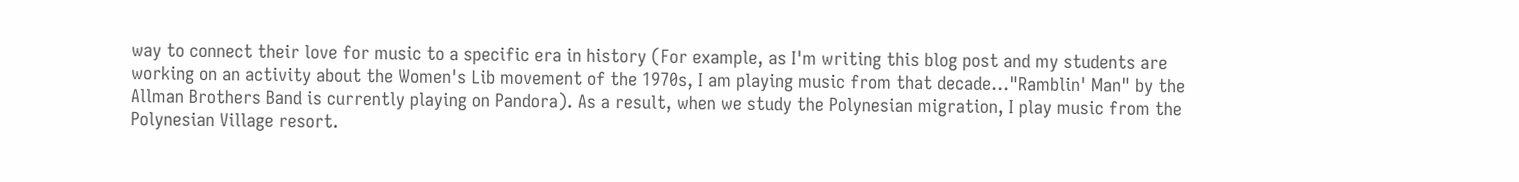way to connect their love for music to a specific era in history (For example, as I'm writing this blog post and my students are working on an activity about the Women's Lib movement of the 1970s, I am playing music from that decade..."Ramblin' Man" by the Allman Brothers Band is currently playing on Pandora). As a result, when we study the Polynesian migration, I play music from the Polynesian Village resort.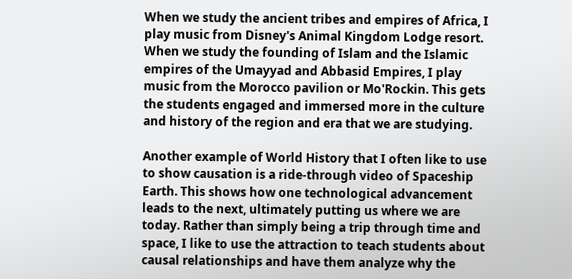When we study the ancient tribes and empires of Africa, I play music from Disney's Animal Kingdom Lodge resort. When we study the founding of Islam and the Islamic empires of the Umayyad and Abbasid Empires, I play music from the Morocco pavilion or Mo'Rockin. This gets the students engaged and immersed more in the culture and history of the region and era that we are studying.

Another example of World History that I often like to use to show causation is a ride-through video of Spaceship Earth. This shows how one technological advancement leads to the next, ultimately putting us where we are today. Rather than simply being a trip through time and space, I like to use the attraction to teach students about causal relationships and have them analyze why the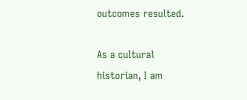outcomes resulted.

As a cultural historian, I am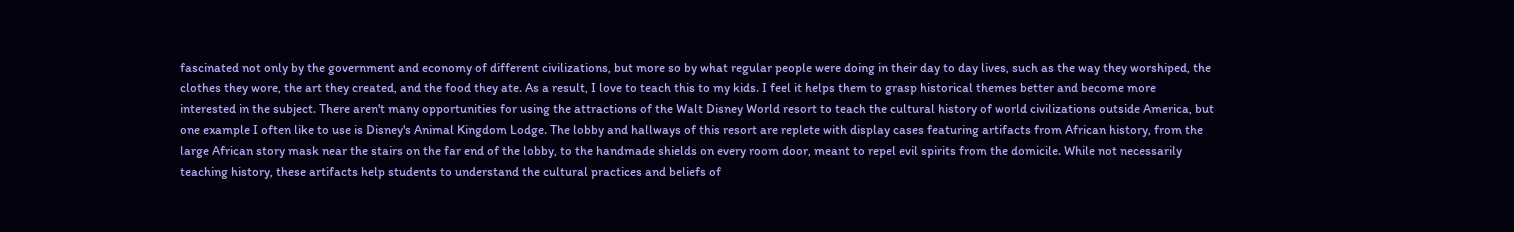fascinated not only by the government and economy of different civilizations, but more so by what regular people were doing in their day to day lives, such as the way they worshiped, the clothes they wore, the art they created, and the food they ate. As a result, I love to teach this to my kids. I feel it helps them to grasp historical themes better and become more interested in the subject. There aren't many opportunities for using the attractions of the Walt Disney World resort to teach the cultural history of world civilizations outside America, but one example I often like to use is Disney's Animal Kingdom Lodge. The lobby and hallways of this resort are replete with display cases featuring artifacts from African history, from the large African story mask near the stairs on the far end of the lobby, to the handmade shields on every room door, meant to repel evil spirits from the domicile. While not necessarily teaching history, these artifacts help students to understand the cultural practices and beliefs of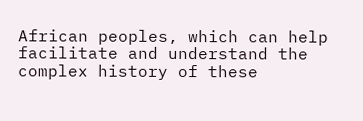African peoples, which can help facilitate and understand the complex history of these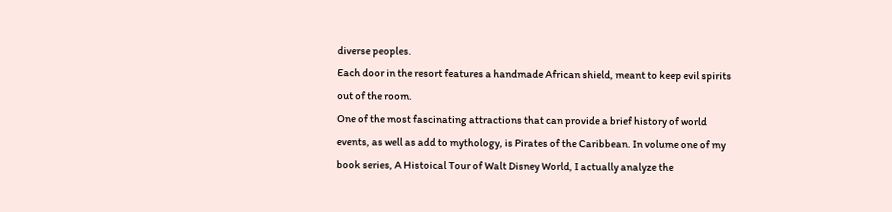diverse peoples.
Each door in the resort features a handmade African shield, meant to keep evil spirits out of the room.
One of the most fascinating attractions that can provide a brief history of world events, as well as add to mythology, is Pirates of the Caribbean. In volume one of my book series, A Histoical Tour of Walt Disney World, I actually analyze the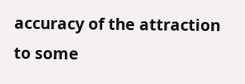accuracy of the attraction to some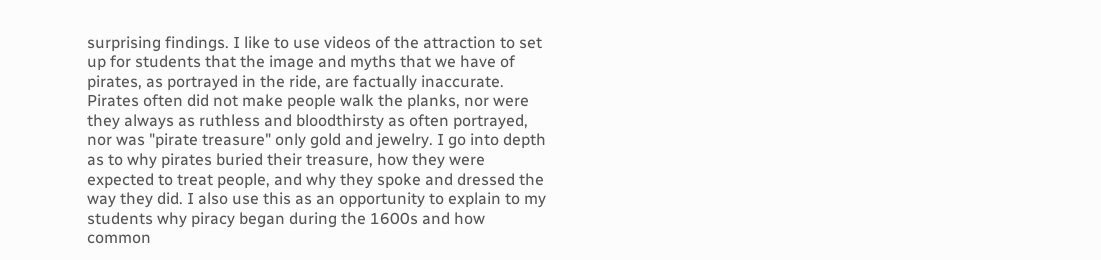surprising findings. I like to use videos of the attraction to set up for students that the image and myths that we have of pirates, as portrayed in the ride, are factually inaccurate. Pirates often did not make people walk the planks, nor were they always as ruthless and bloodthirsty as often portrayed, nor was "pirate treasure" only gold and jewelry. I go into depth as to why pirates buried their treasure, how they were expected to treat people, and why they spoke and dressed the way they did. I also use this as an opportunity to explain to my students why piracy began during the 1600s and how common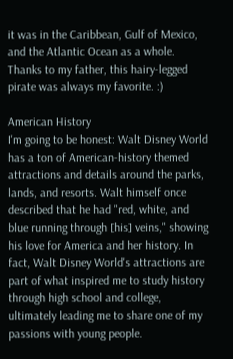it was in the Caribbean, Gulf of Mexico, and the Atlantic Ocean as a whole.
Thanks to my father, this hairy-legged pirate was always my favorite. :)

American History
I'm going to be honest: Walt Disney World has a ton of American-history themed attractions and details around the parks, lands, and resorts. Walt himself once described that he had "red, white, and blue running through [his] veins," showing his love for America and her history. In fact, Walt Disney World's attractions are part of what inspired me to study history through high school and college, ultimately leading me to share one of my passions with young people.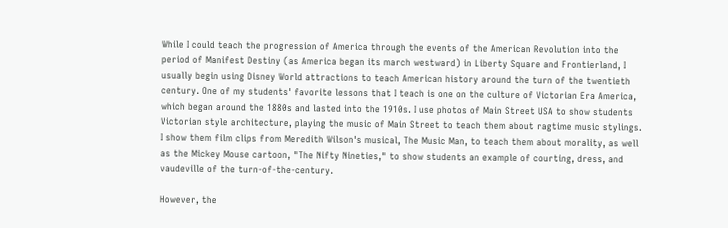While I could teach the progression of America through the events of the American Revolution into the period of Manifest Destiny (as America began its march westward) in Liberty Square and Frontierland, I usually begin using Disney World attractions to teach American history around the turn of the twentieth century. One of my students' favorite lessons that I teach is one on the culture of Victorian Era America, which began around the 1880s and lasted into the 1910s. I use photos of Main Street USA to show students Victorian style architecture, playing the music of Main Street to teach them about ragtime music stylings. I show them film clips from Meredith Wilson's musical, The Music Man, to teach them about morality, as well as the Mickey Mouse cartoon, "The Nifty Nineties," to show students an example of courting, dress, and vaudeville of the turn-of-the-century.

However, the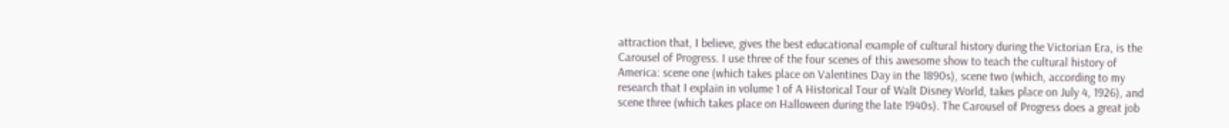attraction that, I believe, gives the best educational example of cultural history during the Victorian Era, is the Carousel of Progress. I use three of the four scenes of this awesome show to teach the cultural history of America: scene one (which takes place on Valentines Day in the 1890s), scene two (which, according to my research that I explain in volume 1 of A Historical Tour of Walt Disney World, takes place on July 4, 1926), and scene three (which takes place on Halloween during the late 1940s). The Carousel of Progress does a great job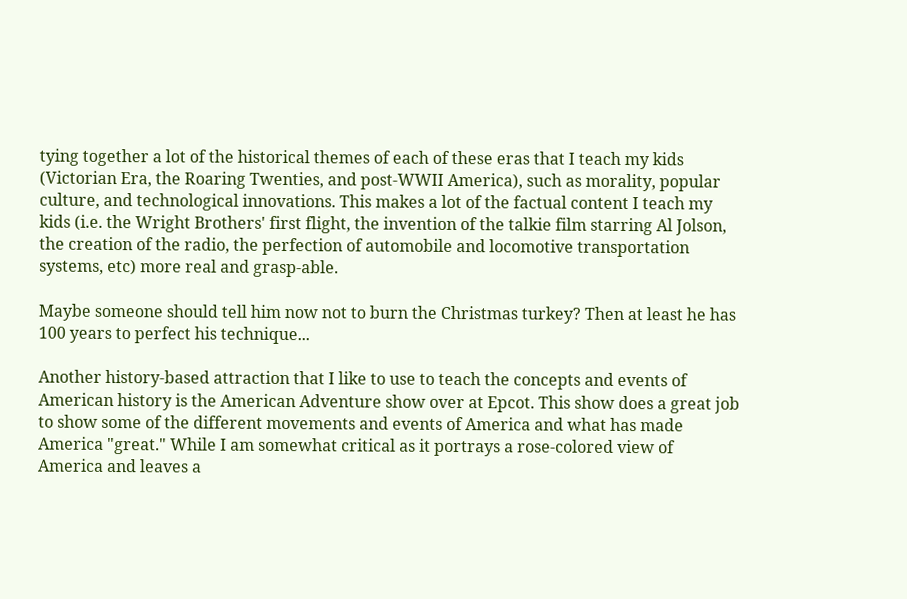tying together a lot of the historical themes of each of these eras that I teach my kids (Victorian Era, the Roaring Twenties, and post-WWII America), such as morality, popular culture, and technological innovations. This makes a lot of the factual content I teach my kids (i.e. the Wright Brothers' first flight, the invention of the talkie film starring Al Jolson, the creation of the radio, the perfection of automobile and locomotive transportation systems, etc) more real and grasp-able.

Maybe someone should tell him now not to burn the Christmas turkey? Then at least he has 100 years to perfect his technique...

Another history-based attraction that I like to use to teach the concepts and events of American history is the American Adventure show over at Epcot. This show does a great job to show some of the different movements and events of America and what has made America "great." While I am somewhat critical as it portrays a rose-colored view of America and leaves a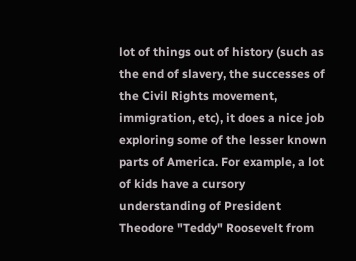lot of things out of history (such as the end of slavery, the successes of the Civil Rights movement, immigration, etc), it does a nice job exploring some of the lesser known parts of America. For example, a lot of kids have a cursory understanding of President Theodore "Teddy" Roosevelt from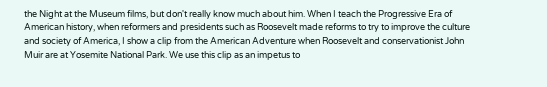the Night at the Museum films, but don't really know much about him. When I teach the Progressive Era of American history, when reformers and presidents such as Roosevelt made reforms to try to improve the culture and society of America, I show a clip from the American Adventure when Roosevelt and conservationist John Muir are at Yosemite National Park. We use this clip as an impetus to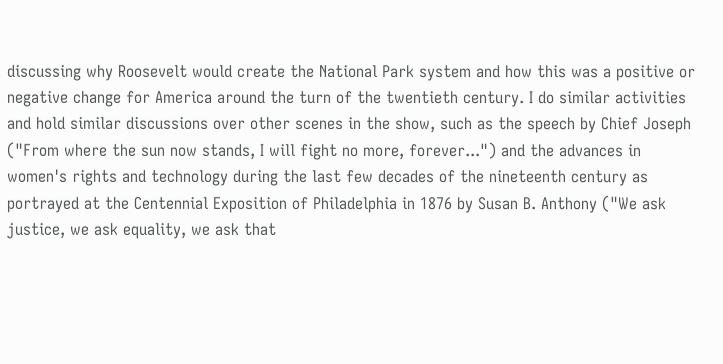discussing why Roosevelt would create the National Park system and how this was a positive or negative change for America around the turn of the twentieth century. I do similar activities and hold similar discussions over other scenes in the show, such as the speech by Chief Joseph ("From where the sun now stands, I will fight no more, forever...") and the advances in women's rights and technology during the last few decades of the nineteenth century as portrayed at the Centennial Exposition of Philadelphia in 1876 by Susan B. Anthony ("We ask justice, we ask equality, we ask that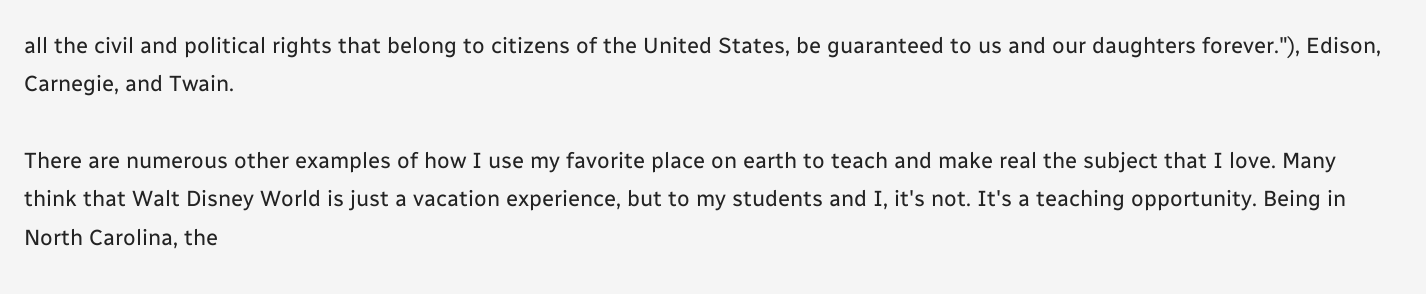all the civil and political rights that belong to citizens of the United States, be guaranteed to us and our daughters forever."), Edison, Carnegie, and Twain.

There are numerous other examples of how I use my favorite place on earth to teach and make real the subject that I love. Many think that Walt Disney World is just a vacation experience, but to my students and I, it's not. It's a teaching opportunity. Being in North Carolina, the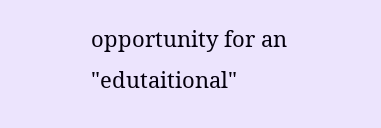opportunity for an "edutaitional"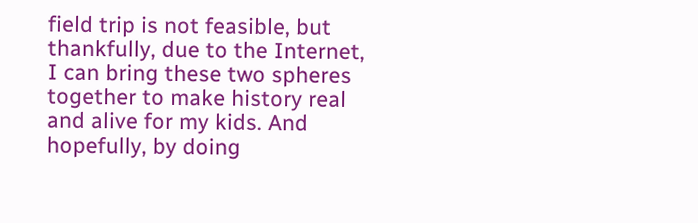field trip is not feasible, but thankfully, due to the Internet, I can bring these two spheres together to make history real and alive for my kids. And hopefully, by doing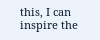this, I can inspire the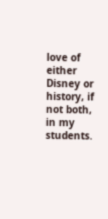love of either Disney or history, if not both, in my students.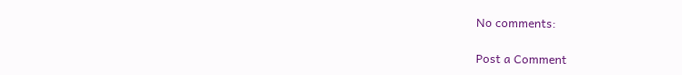No comments:

Post a Comment